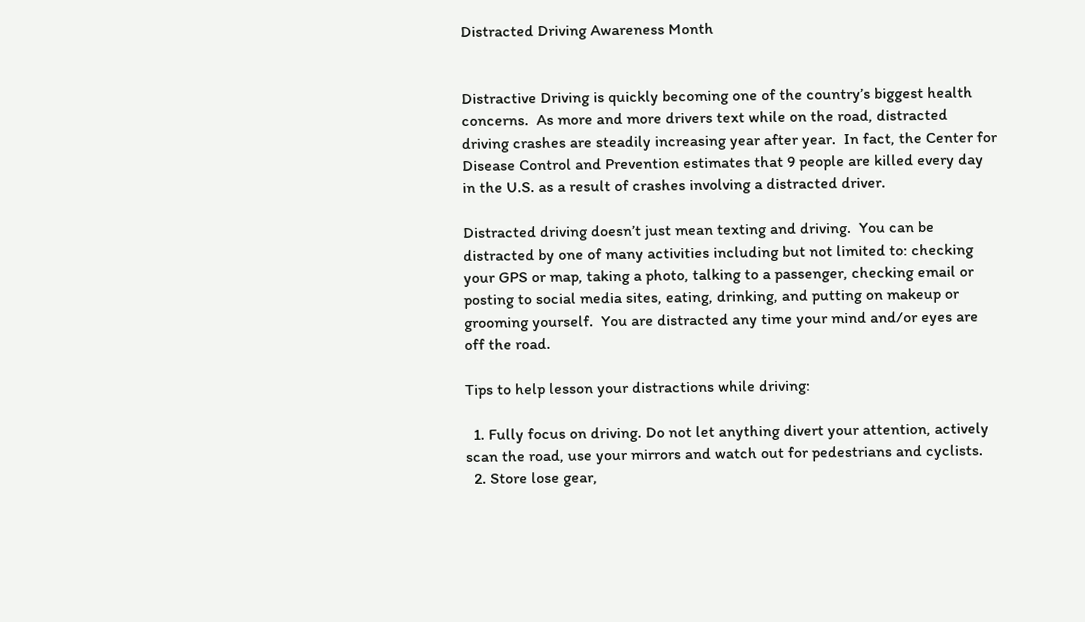Distracted Driving Awareness Month


Distractive Driving is quickly becoming one of the country’s biggest health concerns.  As more and more drivers text while on the road, distracted driving crashes are steadily increasing year after year.  In fact, the Center for Disease Control and Prevention estimates that 9 people are killed every day in the U.S. as a result of crashes involving a distracted driver.

Distracted driving doesn’t just mean texting and driving.  You can be distracted by one of many activities including but not limited to: checking your GPS or map, taking a photo, talking to a passenger, checking email or posting to social media sites, eating, drinking, and putting on makeup or grooming yourself.  You are distracted any time your mind and/or eyes are off the road.

Tips to help lesson your distractions while driving:

  1. Fully focus on driving. Do not let anything divert your attention, actively scan the road, use your mirrors and watch out for pedestrians and cyclists.
  2. Store lose gear,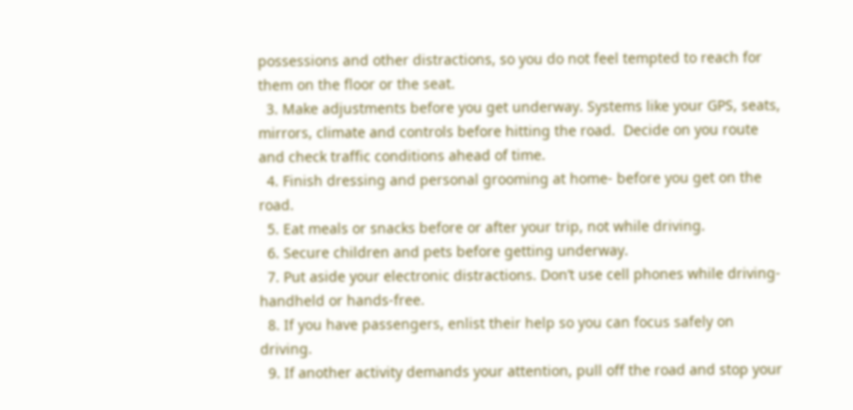possessions and other distractions, so you do not feel tempted to reach for them on the floor or the seat.
  3. Make adjustments before you get underway. Systems like your GPS, seats, mirrors, climate and controls before hitting the road.  Decide on you route and check traffic conditions ahead of time.
  4. Finish dressing and personal grooming at home- before you get on the road.
  5. Eat meals or snacks before or after your trip, not while driving.
  6. Secure children and pets before getting underway.
  7. Put aside your electronic distractions. Don’t use cell phones while driving- handheld or hands-free.
  8. If you have passengers, enlist their help so you can focus safely on driving.
  9. If another activity demands your attention, pull off the road and stop your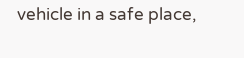vehicle in a safe place,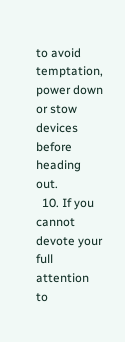to avoid temptation, power down or stow devices before heading out.
  10. If you cannot devote your full attention to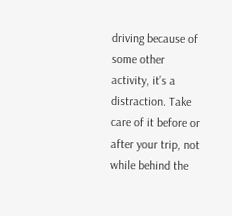driving because of some other activity, it’s a distraction. Take care of it before or after your trip, not while behind the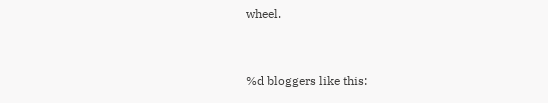wheel.



%d bloggers like this: